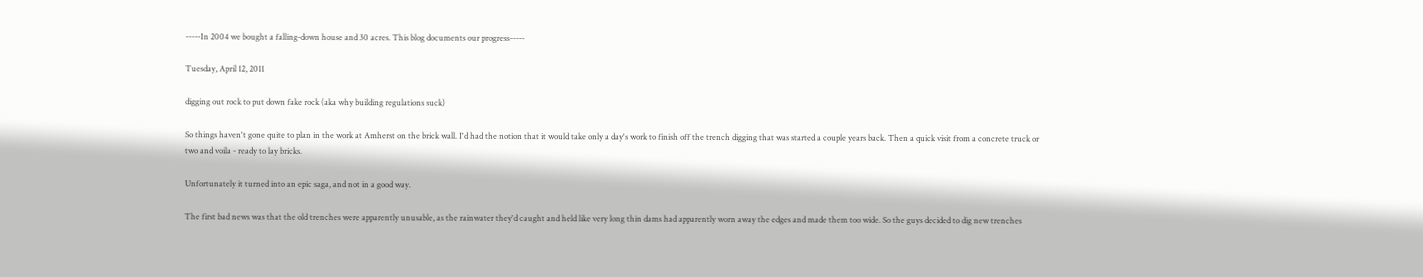-----In 2004 we bought a falling-down house and 30 acres. This blog documents our progress-----

Tuesday, April 12, 2011

digging out rock to put down fake rock (aka why building regulations suck)

So things haven't gone quite to plan in the work at Amherst on the brick wall. I'd had the notion that it would take only a day's work to finish off the trench digging that was started a couple years back. Then a quick visit from a concrete truck or two and voila - ready to lay bricks.

Unfortunately it turned into an epic saga, and not in a good way.

The first bad news was that the old trenches were apparently unusable, as the rainwater they'd caught and held like very long thin dams had apparently worn away the edges and made them too wide. So the guys decided to dig new trenches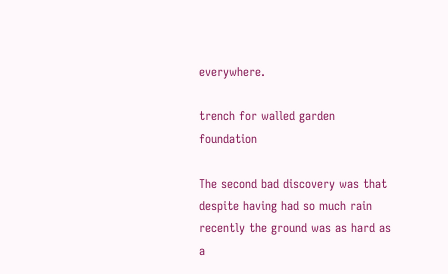everywhere.

trench for walled garden foundation

The second bad discovery was that despite having had so much rain recently the ground was as hard as a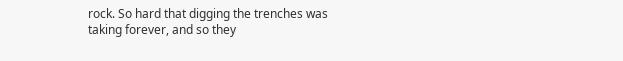rock. So hard that digging the trenches was taking forever, and so they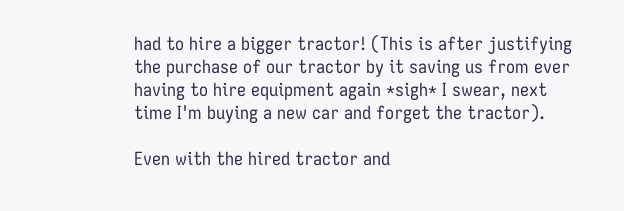had to hire a bigger tractor! (This is after justifying the purchase of our tractor by it saving us from ever having to hire equipment again *sigh* I swear, next time I'm buying a new car and forget the tractor).

Even with the hired tractor and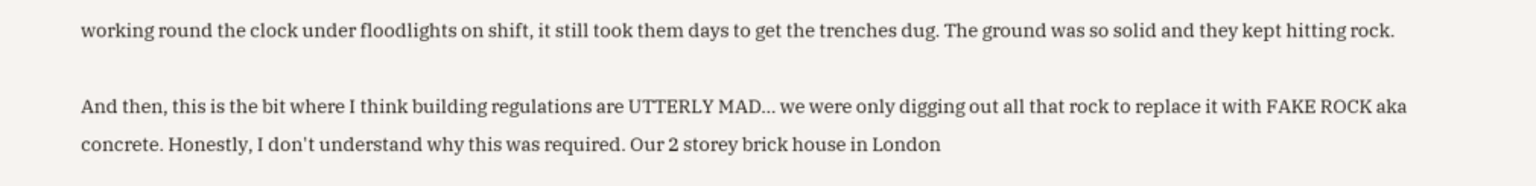working round the clock under floodlights on shift, it still took them days to get the trenches dug. The ground was so solid and they kept hitting rock.

And then, this is the bit where I think building regulations are UTTERLY MAD... we were only digging out all that rock to replace it with FAKE ROCK aka concrete. Honestly, I don't understand why this was required. Our 2 storey brick house in London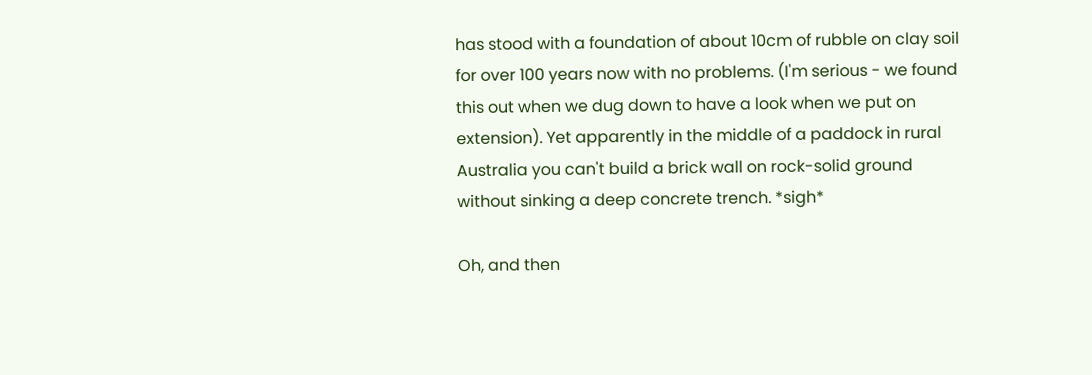has stood with a foundation of about 10cm of rubble on clay soil for over 100 years now with no problems. (I'm serious - we found this out when we dug down to have a look when we put on extension). Yet apparently in the middle of a paddock in rural Australia you can't build a brick wall on rock-solid ground without sinking a deep concrete trench. *sigh*

Oh, and then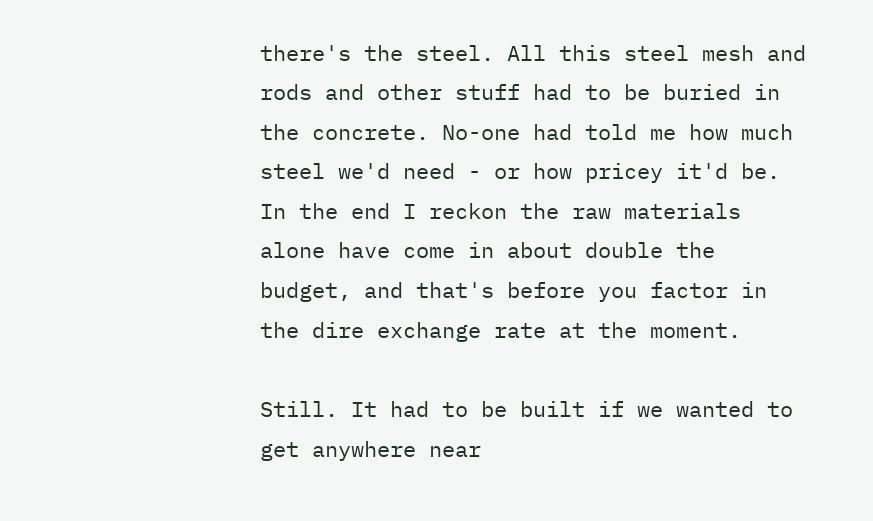there's the steel. All this steel mesh and rods and other stuff had to be buried in the concrete. No-one had told me how much steel we'd need - or how pricey it'd be. In the end I reckon the raw materials alone have come in about double the budget, and that's before you factor in the dire exchange rate at the moment.

Still. It had to be built if we wanted to get anywhere near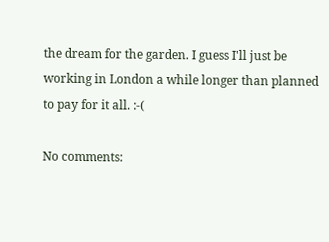the dream for the garden. I guess I'll just be working in London a while longer than planned to pay for it all. :-(

No comments: